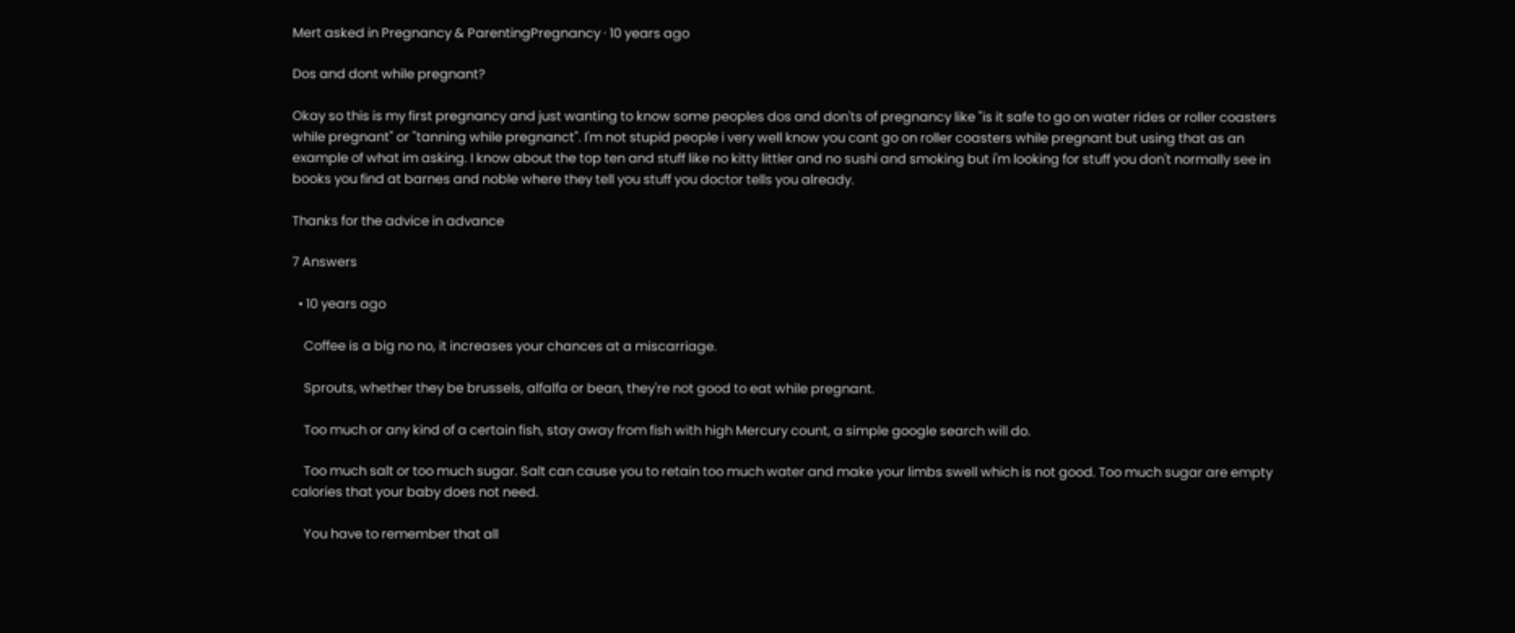Mert asked in Pregnancy & ParentingPregnancy · 10 years ago

Dos and dont while pregnant?

Okay so this is my first pregnancy and just wanting to know some peoples dos and don'ts of pregnancy like "is it safe to go on water rides or roller coasters while pregnant" or "tanning while pregnanct". I'm not stupid people i very well know you cant go on roller coasters while pregnant but using that as an example of what im asking. I know about the top ten and stuff like no kitty littler and no sushi and smoking but i'm looking for stuff you don't normally see in books you find at barnes and noble where they tell you stuff you doctor tells you already.

Thanks for the advice in advance

7 Answers

  • 10 years ago

    Coffee is a big no no, it increases your chances at a miscarriage.

    Sprouts, whether they be brussels, alfalfa or bean, they're not good to eat while pregnant.

    Too much or any kind of a certain fish, stay away from fish with high Mercury count, a simple google search will do.

    Too much salt or too much sugar. Salt can cause you to retain too much water and make your limbs swell which is not good. Too much sugar are empty calories that your baby does not need.

    You have to remember that all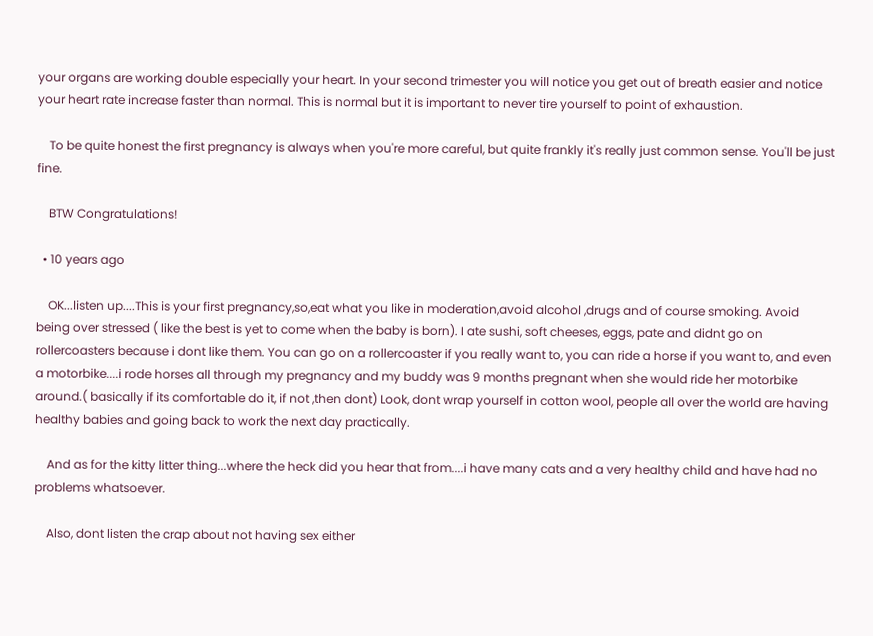your organs are working double especially your heart. In your second trimester you will notice you get out of breath easier and notice your heart rate increase faster than normal. This is normal but it is important to never tire yourself to point of exhaustion.

    To be quite honest the first pregnancy is always when you're more careful, but quite frankly it's really just common sense. You'll be just fine.

    BTW Congratulations!

  • 10 years ago

    OK...listen up....This is your first pregnancy,so,eat what you like in moderation,avoid alcohol ,drugs and of course smoking. Avoid being over stressed ( like the best is yet to come when the baby is born). I ate sushi, soft cheeses, eggs, pate and didnt go on rollercoasters because i dont like them. You can go on a rollercoaster if you really want to, you can ride a horse if you want to, and even a motorbike....i rode horses all through my pregnancy and my buddy was 9 months pregnant when she would ride her motorbike around.( basically if its comfortable do it, if not ,then dont) Look, dont wrap yourself in cotton wool, people all over the world are having healthy babies and going back to work the next day practically.

    And as for the kitty litter thing...where the heck did you hear that from....i have many cats and a very healthy child and have had no problems whatsoever.

    Also, dont listen the crap about not having sex either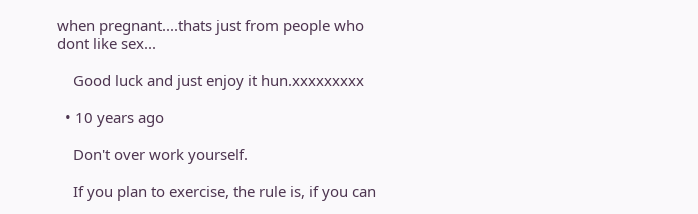when pregnant....thats just from people who dont like sex...

    Good luck and just enjoy it hun.xxxxxxxxx

  • 10 years ago

    Don't over work yourself.

    If you plan to exercise, the rule is, if you can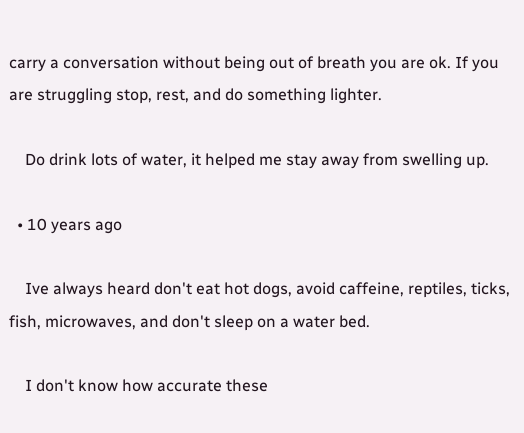carry a conversation without being out of breath you are ok. If you are struggling stop, rest, and do something lighter.

    Do drink lots of water, it helped me stay away from swelling up.

  • 10 years ago

    Ive always heard don't eat hot dogs, avoid caffeine, reptiles, ticks, fish, microwaves, and don't sleep on a water bed.

    I don't know how accurate these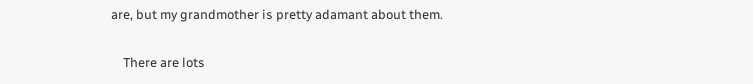are, but my grandmother is pretty adamant about them.

    There are lots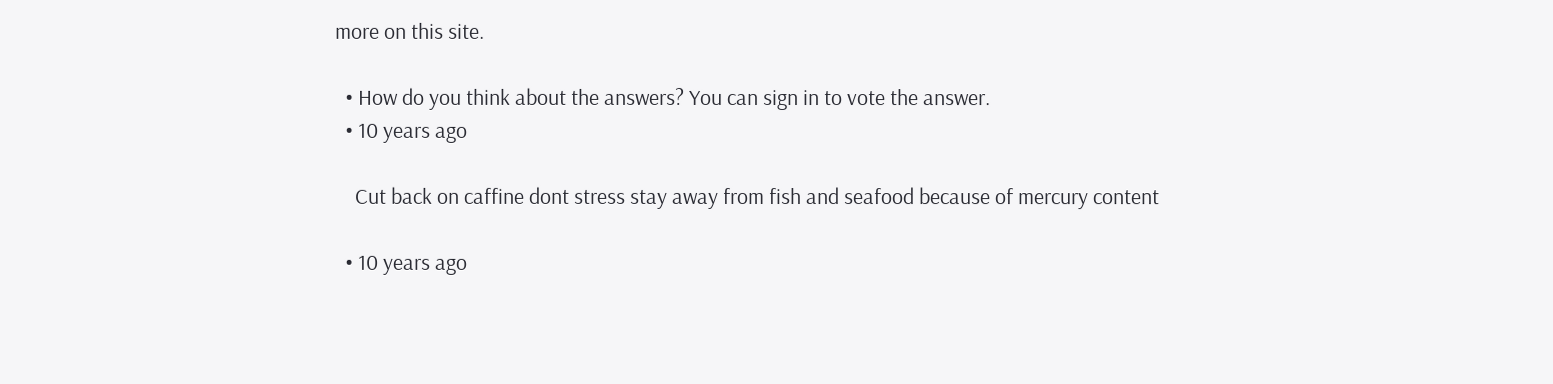more on this site.

  • How do you think about the answers? You can sign in to vote the answer.
  • 10 years ago

    Cut back on caffine dont stress stay away from fish and seafood because of mercury content

  • 10 years ago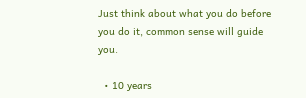Just think about what you do before you do it, common sense will guide you.

  • 10 years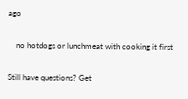ago

    no hotdogs or lunchmeat with cooking it first

Still have questions? Get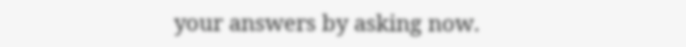your answers by asking now.